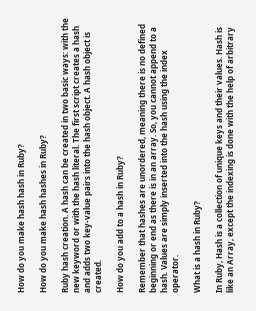How do you make hash hash in Ruby?

How do you make hash hashes in Ruby?

Ruby hash creation. A hash can be created in two basic ways: with the new keyword or with the hash literal. The first script creates a hash and adds two key-value pairs into the hash object. A hash object is created.

How do you add to a hash in Ruby?

Remember that hashes are unordered, meaning there is no defined beginning or end as there is in an array. So, you cannot append to a hash. Values are simply inserted into the hash using the index operator.

What is a hash in Ruby?

In Ruby, Hash is a collection of unique keys and their values. Hash is like an Array, except the indexing is done with the help of arbitrary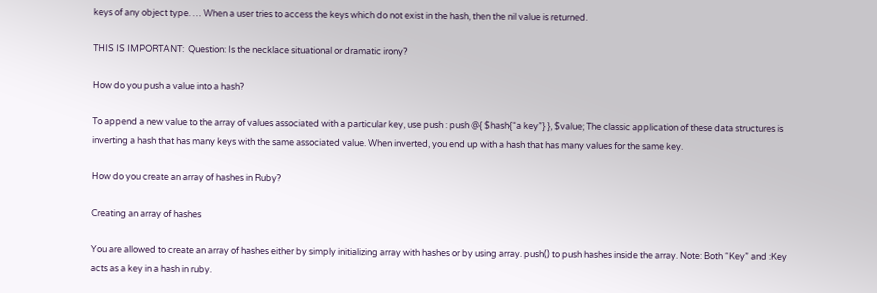keys of any object type. … When a user tries to access the keys which do not exist in the hash, then the nil value is returned.

THIS IS IMPORTANT:  Question: Is the necklace situational or dramatic irony?

How do you push a value into a hash?

To append a new value to the array of values associated with a particular key, use push : push @{ $hash{“a key”} }, $value; The classic application of these data structures is inverting a hash that has many keys with the same associated value. When inverted, you end up with a hash that has many values for the same key.

How do you create an array of hashes in Ruby?

Creating an array of hashes

You are allowed to create an array of hashes either by simply initializing array with hashes or by using array. push() to push hashes inside the array. Note: Both “Key” and :Key acts as a key in a hash in ruby.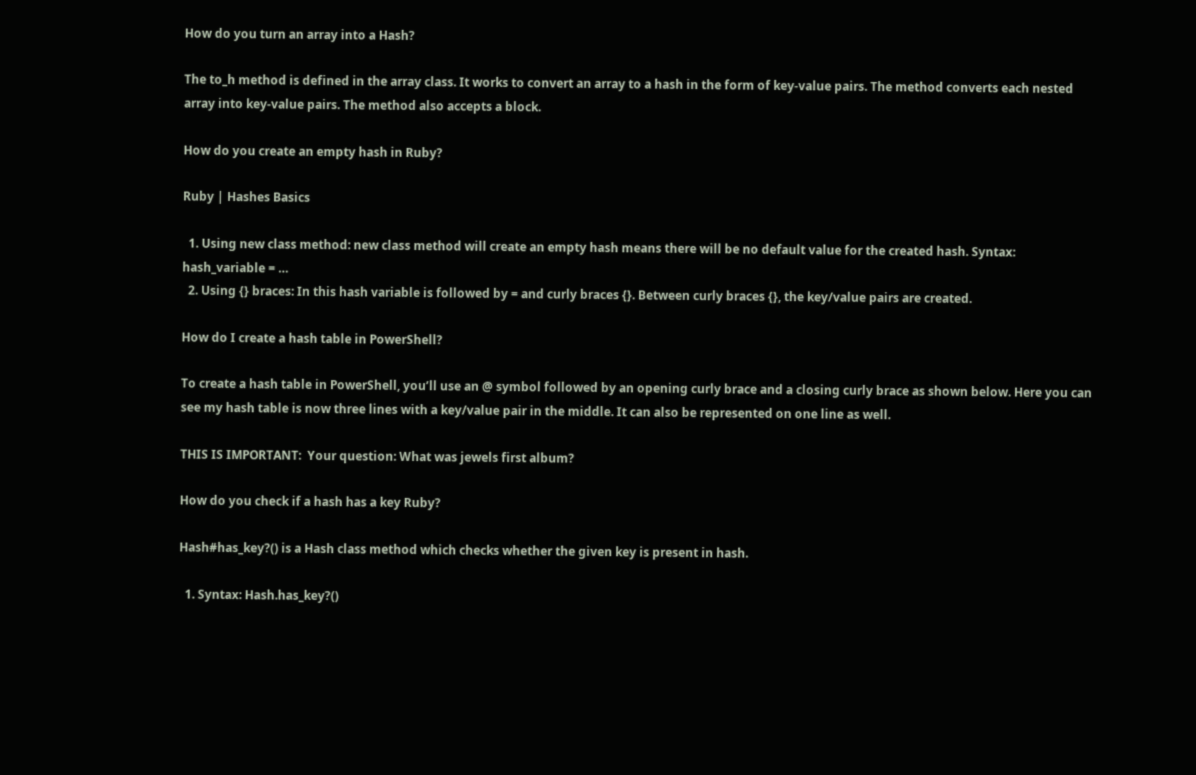How do you turn an array into a Hash?

The to_h method is defined in the array class. It works to convert an array to a hash in the form of key-value pairs. The method converts each nested array into key-value pairs. The method also accepts a block.

How do you create an empty hash in Ruby?

Ruby | Hashes Basics

  1. Using new class method: new class method will create an empty hash means there will be no default value for the created hash. Syntax: hash_variable = …
  2. Using {} braces: In this hash variable is followed by = and curly braces {}. Between curly braces {}, the key/value pairs are created.

How do I create a hash table in PowerShell?

To create a hash table in PowerShell, you’ll use an @ symbol followed by an opening curly brace and a closing curly brace as shown below. Here you can see my hash table is now three lines with a key/value pair in the middle. It can also be represented on one line as well.

THIS IS IMPORTANT:  Your question: What was jewels first album?

How do you check if a hash has a key Ruby?

Hash#has_key?() is a Hash class method which checks whether the given key is present in hash.

  1. Syntax: Hash.has_key?()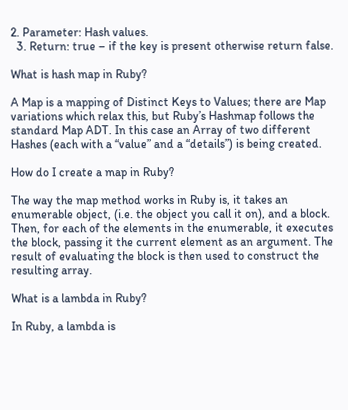2. Parameter: Hash values.
  3. Return: true – if the key is present otherwise return false.

What is hash map in Ruby?

A Map is a mapping of Distinct Keys to Values; there are Map variations which relax this, but Ruby’s Hashmap follows the standard Map ADT. In this case an Array of two different Hashes (each with a “value” and a “details”) is being created.

How do I create a map in Ruby?

The way the map method works in Ruby is, it takes an enumerable object, (i.e. the object you call it on), and a block. Then, for each of the elements in the enumerable, it executes the block, passing it the current element as an argument. The result of evaluating the block is then used to construct the resulting array.

What is a lambda in Ruby?

In Ruby, a lambda is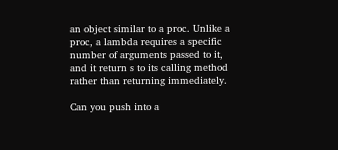an object similar to a proc. Unlike a proc, a lambda requires a specific number of arguments passed to it, and it return s to its calling method rather than returning immediately.

Can you push into a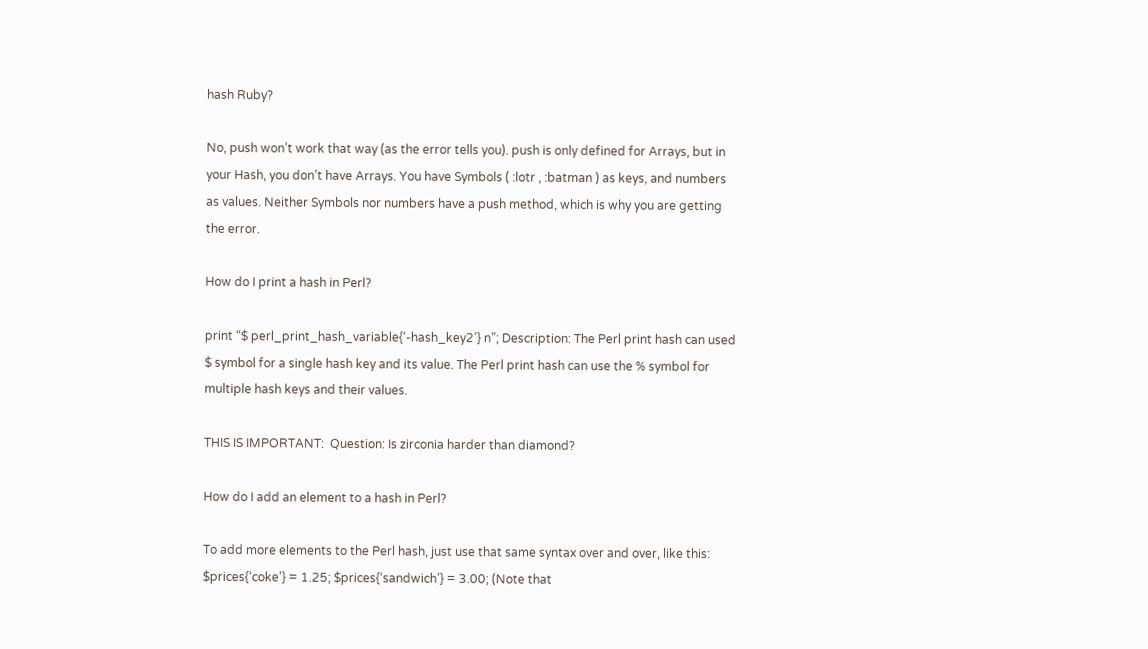hash Ruby?

No, push won’t work that way (as the error tells you). push is only defined for Arrays, but in your Hash, you don’t have Arrays. You have Symbols ( :lotr , :batman ) as keys, and numbers as values. Neither Symbols nor numbers have a push method, which is why you are getting the error.

How do I print a hash in Perl?

print “$ perl_print_hash_variable{‘-hash_key2’} n”; Description: The Perl print hash can used $ symbol for a single hash key and its value. The Perl print hash can use the % symbol for multiple hash keys and their values.

THIS IS IMPORTANT:  Question: Is zirconia harder than diamond?

How do I add an element to a hash in Perl?

To add more elements to the Perl hash, just use that same syntax over and over, like this: $prices{‘coke’} = 1.25; $prices{‘sandwich’} = 3.00; (Note that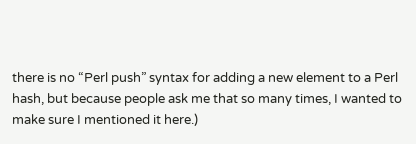there is no “Perl push” syntax for adding a new element to a Perl hash, but because people ask me that so many times, I wanted to make sure I mentioned it here.)